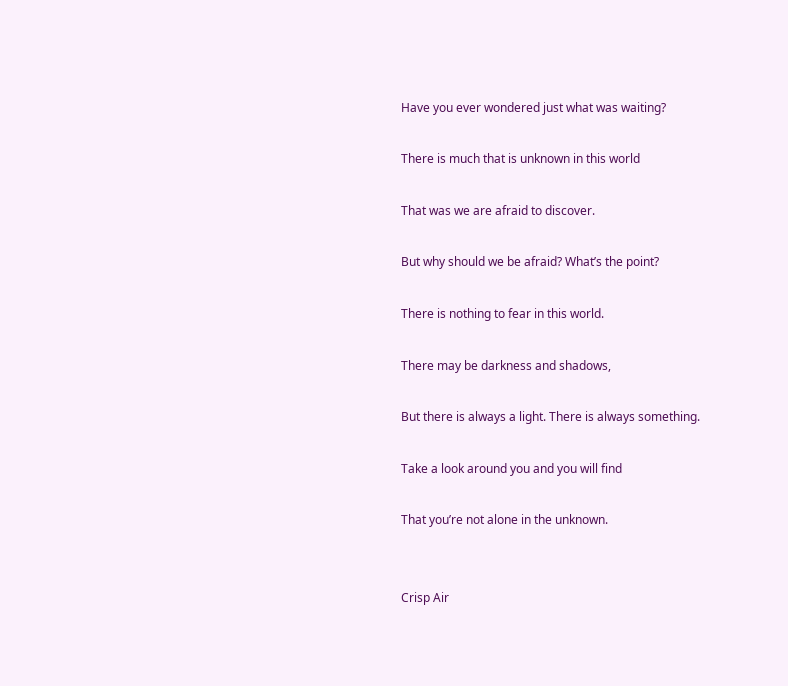Have you ever wondered just what was waiting?

There is much that is unknown in this world

That was we are afraid to discover.

But why should we be afraid? What’s the point?

There is nothing to fear in this world.

There may be darkness and shadows,

But there is always a light. There is always something.

Take a look around you and you will find

That you’re not alone in the unknown.


Crisp Air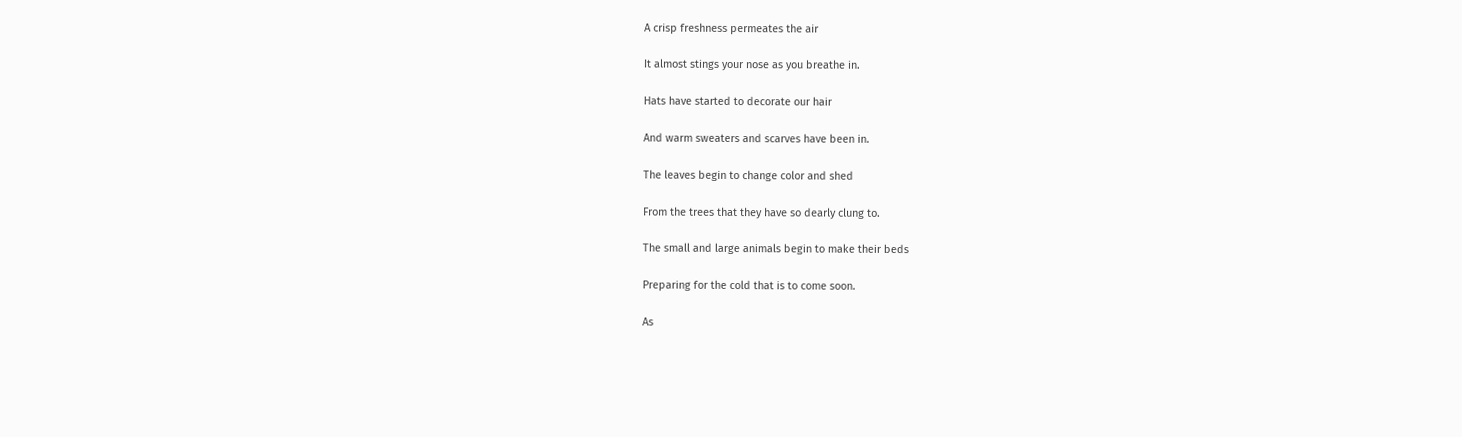A crisp freshness permeates the air

It almost stings your nose as you breathe in.

Hats have started to decorate our hair

And warm sweaters and scarves have been in.

The leaves begin to change color and shed

From the trees that they have so dearly clung to.

The small and large animals begin to make their beds

Preparing for the cold that is to come soon.

As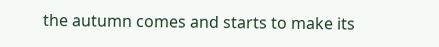the autumn comes and starts to make its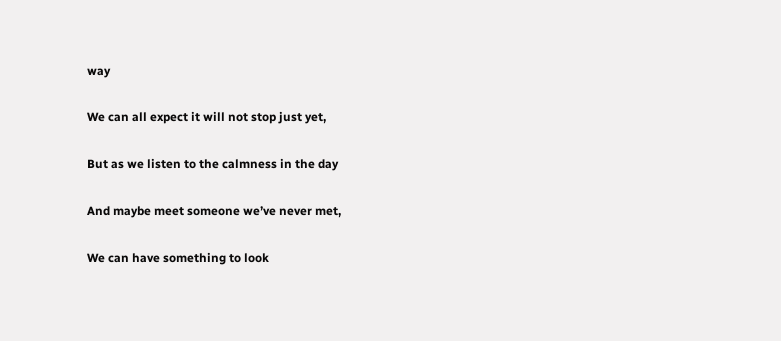way

We can all expect it will not stop just yet,

But as we listen to the calmness in the day

And maybe meet someone we’ve never met,

We can have something to look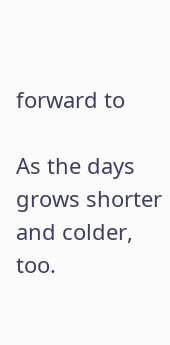forward to

As the days grows shorter and colder, too.